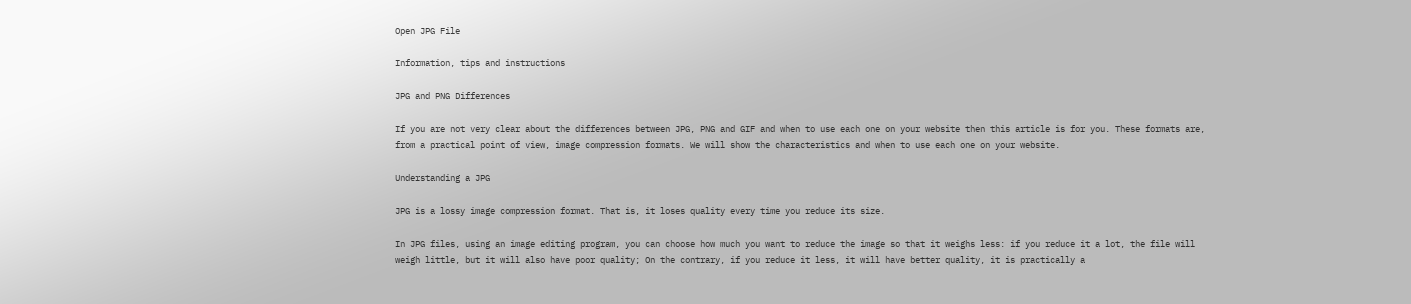Open JPG File

Information, tips and instructions

JPG and PNG Differences

If you are not very clear about the differences between JPG, PNG and GIF and when to use each one on your website then this article is for you. These formats are, from a practical point of view, image compression formats. We will show the characteristics and when to use each one on your website.

Understanding a JPG

JPG is a lossy image compression format. That is, it loses quality every time you reduce its size.

In JPG files, using an image editing program, you can choose how much you want to reduce the image so that it weighs less: if you reduce it a lot, the file will weigh little, but it will also have poor quality; On the contrary, if you reduce it less, it will have better quality, it is practically a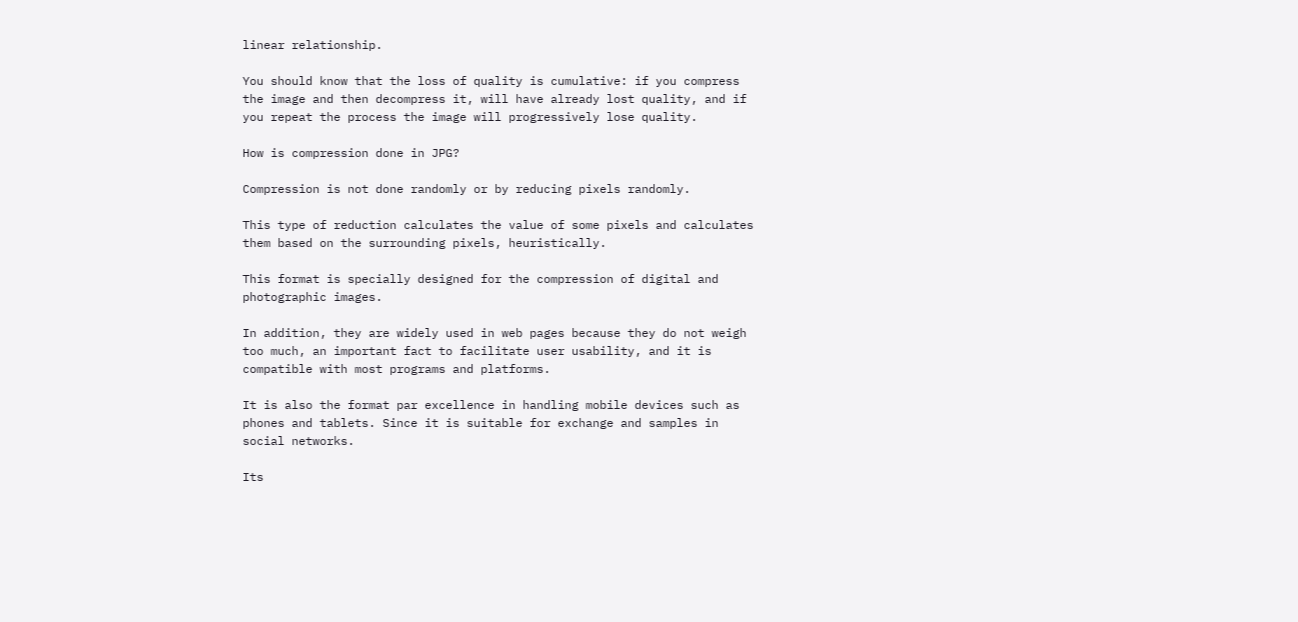linear relationship.

You should know that the loss of quality is cumulative: if you compress the image and then decompress it, will have already lost quality, and if you repeat the process the image will progressively lose quality.

How is compression done in JPG?

Compression is not done randomly or by reducing pixels randomly.

This type of reduction calculates the value of some pixels and calculates them based on the surrounding pixels, heuristically.

This format is specially designed for the compression of digital and photographic images.

In addition, they are widely used in web pages because they do not weigh too much, an important fact to facilitate user usability, and it is compatible with most programs and platforms.

It is also the format par excellence in handling mobile devices such as phones and tablets. Since it is suitable for exchange and samples in social networks.

Its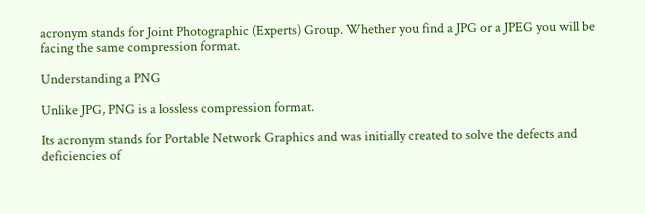acronym stands for Joint Photographic (Experts) Group. Whether you find a JPG or a JPEG you will be facing the same compression format.

Understanding a PNG

Unlike JPG, PNG is a lossless compression format.

Its acronym stands for Portable Network Graphics and was initially created to solve the defects and deficiencies of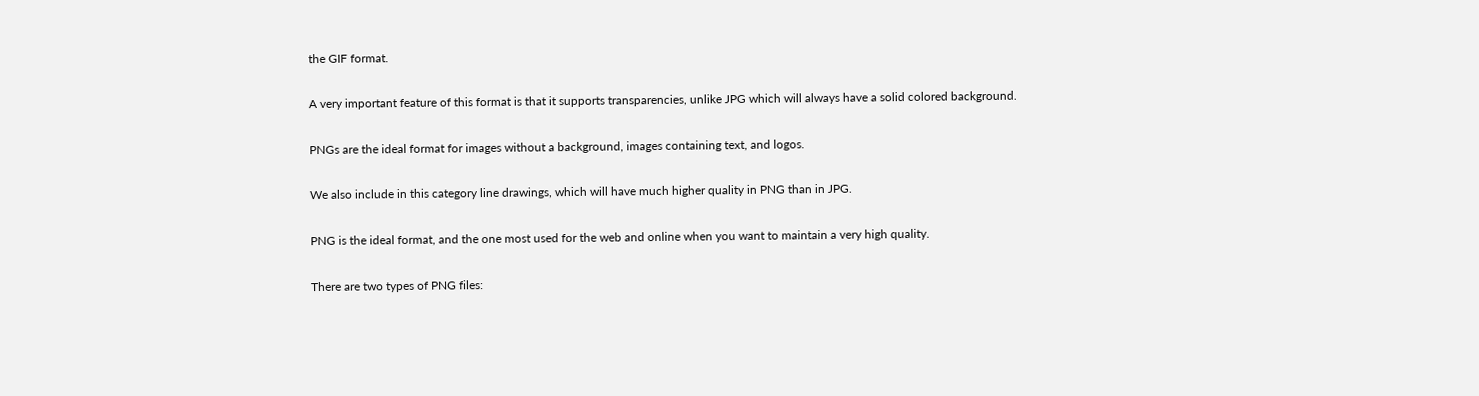the GIF format.

A very important feature of this format is that it supports transparencies, unlike JPG which will always have a solid colored background.

PNGs are the ideal format for images without a background, images containing text, and logos.

We also include in this category line drawings, which will have much higher quality in PNG than in JPG.

PNG is the ideal format, and the one most used for the web and online when you want to maintain a very high quality.

There are two types of PNG files: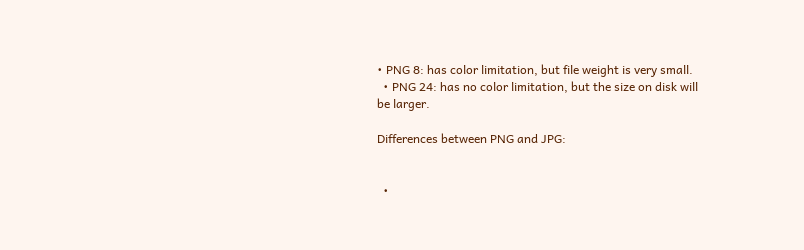• PNG 8: has color limitation, but file weight is very small.
  • PNG 24: has no color limitation, but the size on disk will be larger.

Differences between PNG and JPG:


  •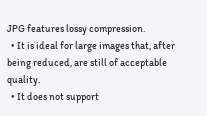JPG features lossy compression.
  • It is ideal for large images that, after being reduced, are still of acceptable quality.
  • It does not support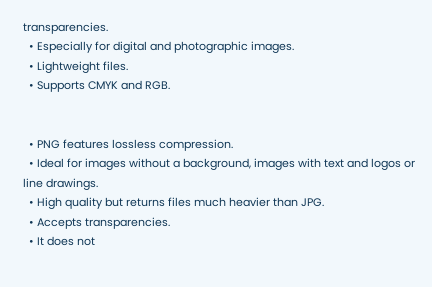transparencies.
  • Especially for digital and photographic images.
  • Lightweight files.
  • Supports CMYK and RGB.


  • PNG features lossless compression.
  • Ideal for images without a background, images with text and logos or line drawings.
  • High quality but returns files much heavier than JPG.
  • Accepts transparencies.
  • It does not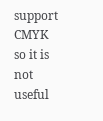support CMYK so it is not useful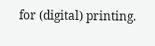for (digital) printing.